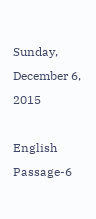Sunday, December 6, 2015

English Passage-6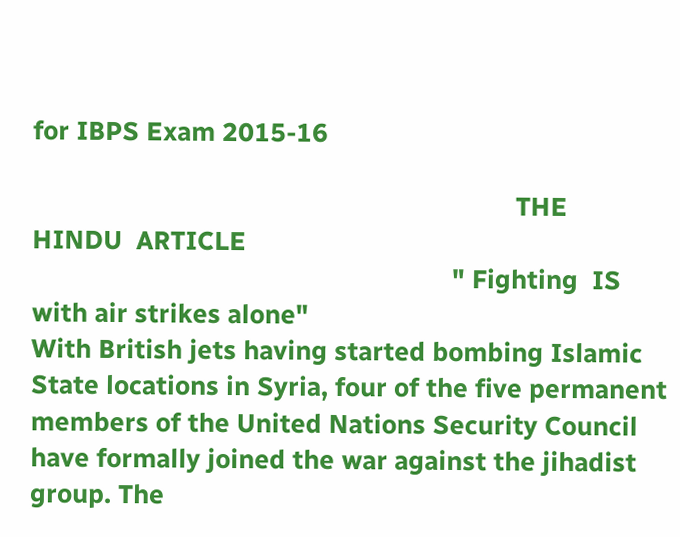for IBPS Exam 2015-16

                                                                     THE   HINDU  ARTICLE
                                                            " Fighting  IS with air strikes alone"
With British jets having started bombing Islamic State locations in Syria, four of the five permanent members of the United Nations Security Council have formally joined the war against the jihadist group. The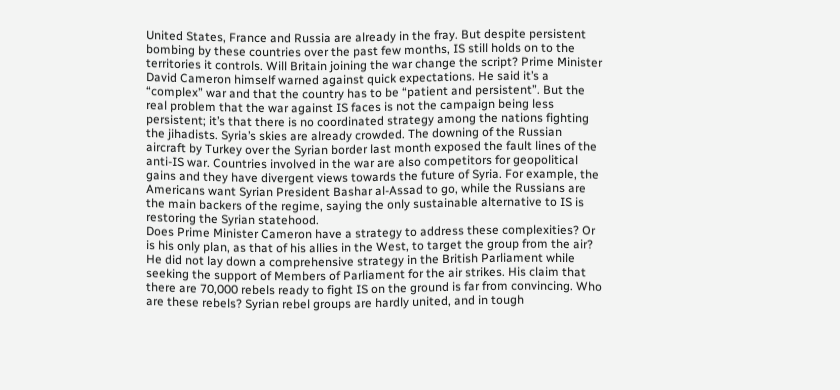United States, France and Russia are already in the fray. But despite persistent bombing by these countries over the past few months, IS still holds on to the territories it controls. Will Britain joining the war change the script? Prime Minister David Cameron himself warned against quick expectations. He said it’s a “complex” war and that the country has to be “patient and persistent”. But the real problem that the war against IS faces is not the campaign being less persistent; it’s that there is no coordinated strategy among the nations fighting the jihadists. Syria’s skies are already crowded. The downing of the Russian aircraft by Turkey over the Syrian border last month exposed the fault lines of the anti-IS war. Countries involved in the war are also competitors for geopolitical gains and they have divergent views towards the future of Syria. For example, the Americans want Syrian President Bashar al-Assad to go, while the Russians are the main backers of the regime, saying the only sustainable alternative to IS is restoring the Syrian statehood.
Does Prime Minister Cameron have a strategy to address these complexities? Or is his only plan, as that of his allies in the West, to target the group from the air? He did not lay down a comprehensive strategy in the British Parliament while seeking the support of Members of Parliament for the air strikes. His claim that there are 70,000 rebels ready to fight IS on the ground is far from convincing. Who are these rebels? Syrian rebel groups are hardly united, and in tough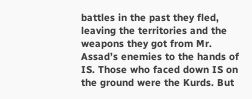battles in the past they fled, leaving the territories and the weapons they got from Mr. Assad’s enemies to the hands of IS. Those who faced down IS on the ground were the Kurds. But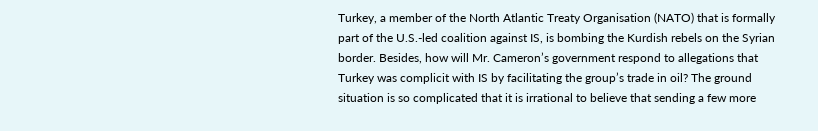Turkey, a member of the North Atlantic Treaty Organisation (NATO) that is formally part of the U.S.-led coalition against IS, is bombing the Kurdish rebels on the Syrian border. Besides, how will Mr. Cameron’s government respond to allegations that Turkey was complicit with IS by facilitating the group’s trade in oil? The ground situation is so complicated that it is irrational to believe that sending a few more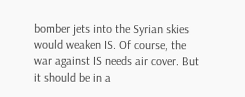bomber jets into the Syrian skies would weaken IS. Of course, the war against IS needs air cover. But it should be in a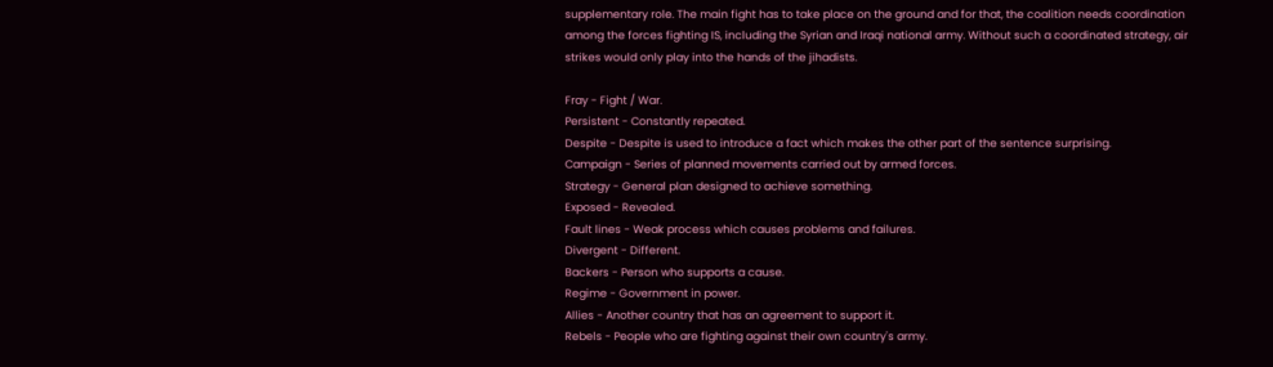supplementary role. The main fight has to take place on the ground and for that, the coalition needs coordination among the forces fighting IS, including the Syrian and Iraqi national army. Without such a coordinated strategy, air strikes would only play into the hands of the jihadists.

Fray - Fight / War.
Persistent - Constantly repeated.
Despite - Despite is used to introduce a fact which makes the other part of the sentence surprising.
Campaign - Series of planned movements carried out by armed forces.
Strategy - General plan designed to achieve something.
Exposed - Revealed.
Fault lines - Weak process which causes problems and failures.
Divergent - Different.
Backers - Person who supports a cause.
Regime - Government in power.
Allies - Another country that has an agreement to support it.
Rebels - People who are fighting against their own country's army.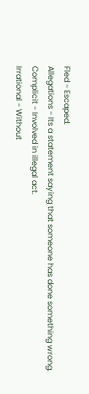Fled - Escaped.
Allegations - Its a statement saying that someone has done something wrong.
Complicit - Involved in illegal act.
Irrational - Without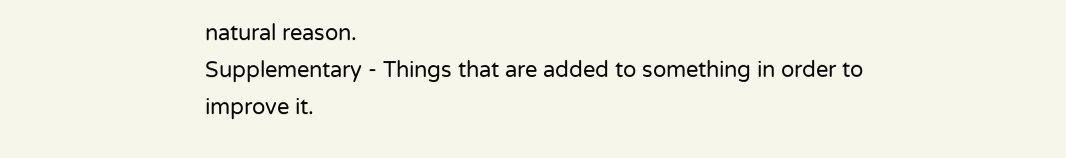natural reason.
Supplementary - Things that are added to something in order to improve it.